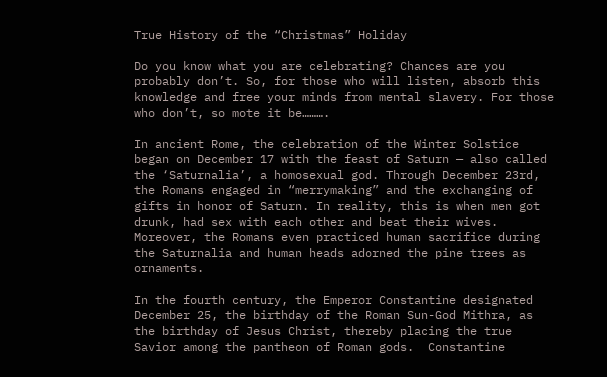True History of the “Christmas” Holiday

Do you know what you are celebrating? Chances are you probably don’t. So, for those who will listen, absorb this knowledge and free your minds from mental slavery. For those who don’t, so mote it be……….

In ancient Rome, the celebration of the Winter Solstice began on December 17 with the feast of Saturn — also called the ‘Saturnalia’, a homosexual god. Through December 23rd, the Romans engaged in “merrymaking” and the exchanging of gifts in honor of Saturn. In reality, this is when men got drunk, had sex with each other and beat their wives. Moreover, the Romans even practiced human sacrifice during the Saturnalia and human heads adorned the pine trees as ornaments.

In the fourth century, the Emperor Constantine designated December 25, the birthday of the Roman Sun-God Mithra, as the birthday of Jesus Christ, thereby placing the true Savior among the pantheon of Roman gods.  Constantine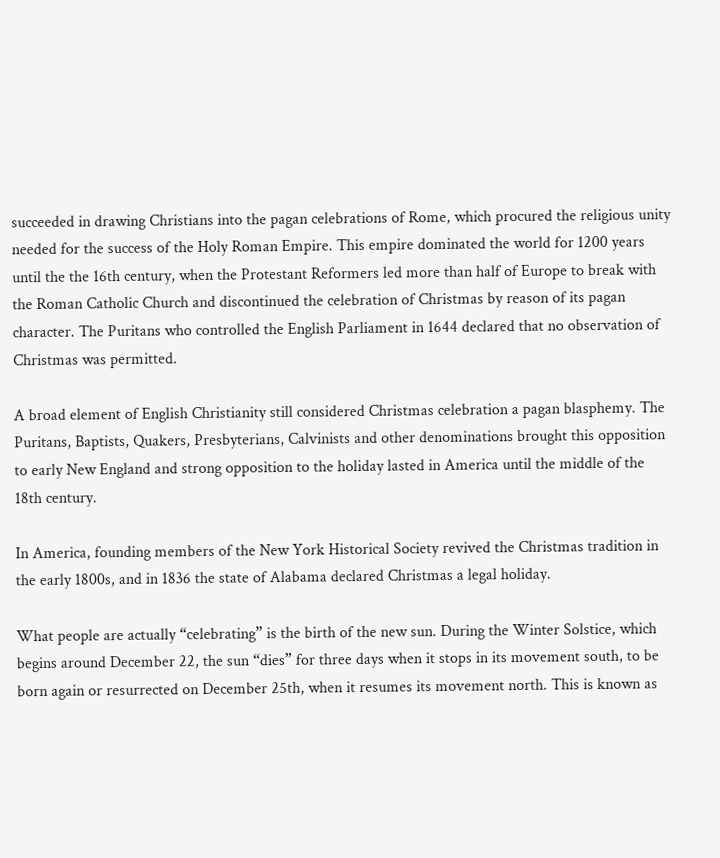succeeded in drawing Christians into the pagan celebrations of Rome, which procured the religious unity needed for the success of the Holy Roman Empire. This empire dominated the world for 1200 years until the the 16th century, when the Protestant Reformers led more than half of Europe to break with the Roman Catholic Church and discontinued the celebration of Christmas by reason of its pagan character. The Puritans who controlled the English Parliament in 1644 declared that no observation of Christmas was permitted.

A broad element of English Christianity still considered Christmas celebration a pagan blasphemy. The Puritans, Baptists, Quakers, Presbyterians, Calvinists and other denominations brought this opposition to early New England and strong opposition to the holiday lasted in America until the middle of the 18th century.

In America, founding members of the New York Historical Society revived the Christmas tradition in the early 1800s, and in 1836 the state of Alabama declared Christmas a legal holiday.

What people are actually “celebrating” is the birth of the new sun. During the Winter Solstice, which begins around December 22, the sun “dies” for three days when it stops in its movement south, to be born again or resurrected on December 25th, when it resumes its movement north. This is known as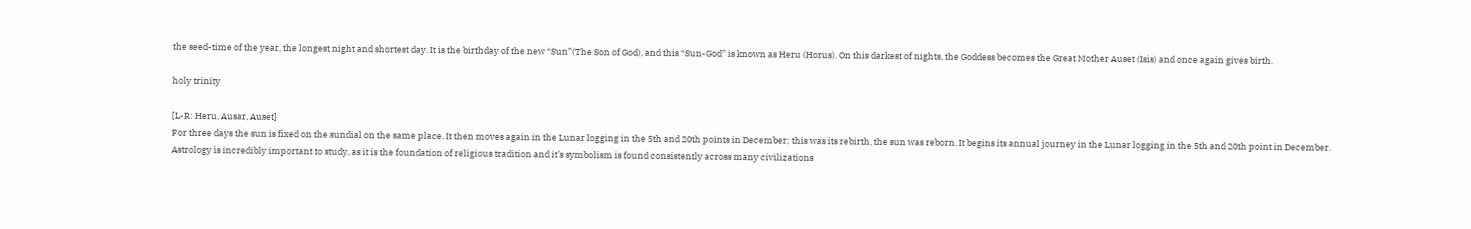the seed-time of the year, the longest night and shortest day. It is the birthday of the new “Sun”(The Son of God), and this “Sun-God” is known as Heru (Horus). On this darkest of nights, the Goddess becomes the Great Mother Auset (Isis) and once again gives birth.

holy trinity

[L-R: Heru, Ausar, Auset]
For three days the sun is fixed on the sundial on the same place. It then moves again in the Lunar logging in the 5th and 20th points in December; this was its rebirth, the sun was reborn. It begins its annual journey in the Lunar logging in the 5th and 20th point in December. Astrology is incredibly important to study, as it is the foundation of religious tradition and it’s symbolism is found consistently across many civilizations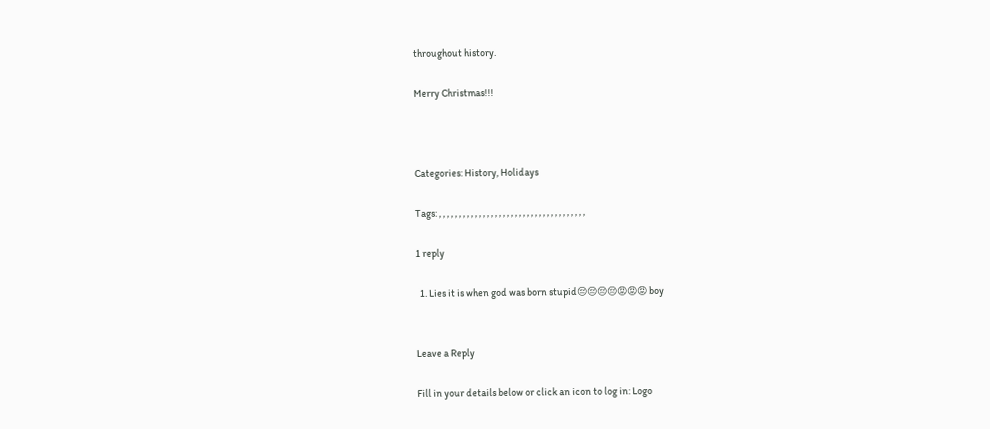throughout history.

Merry Christmas!!!



Categories: History, Holidays

Tags: , , , , , , , , , , , , , , , , , , , , , , , , , , , , , , , , , , , , ,

1 reply

  1. Lies it is when god was born stupid😔😔😔😔😡😡😡 boy


Leave a Reply

Fill in your details below or click an icon to log in: Logo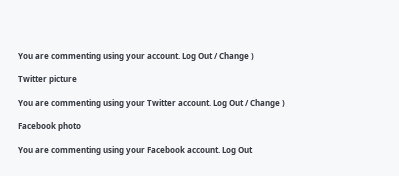You are commenting using your account. Log Out / Change )

Twitter picture

You are commenting using your Twitter account. Log Out / Change )

Facebook photo

You are commenting using your Facebook account. Log Out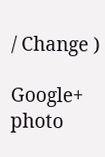/ Change )

Google+ photo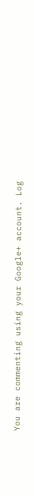You are commenting using your Google+ account. Log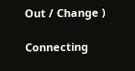Out / Change )

Connecting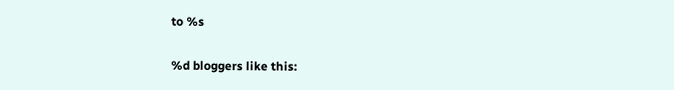to %s

%d bloggers like this: